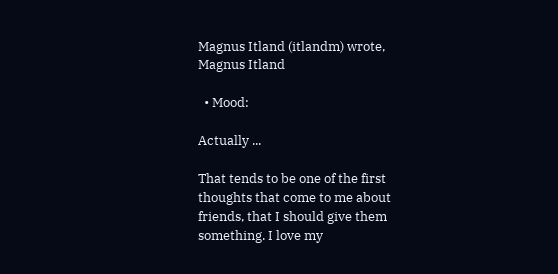Magnus Itland (itlandm) wrote,
Magnus Itland

  • Mood:

Actually ...

That tends to be one of the first thoughts that come to me about friends, that I should give them something. I love my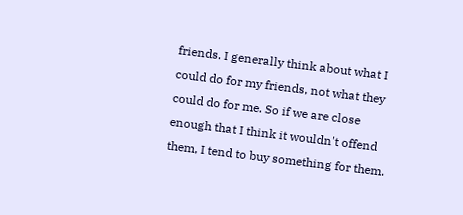friends. I generally think about what I could do for my friends, not what they could do for me. So if we are close enough that I think it wouldn't offend them, I tend to buy something for them.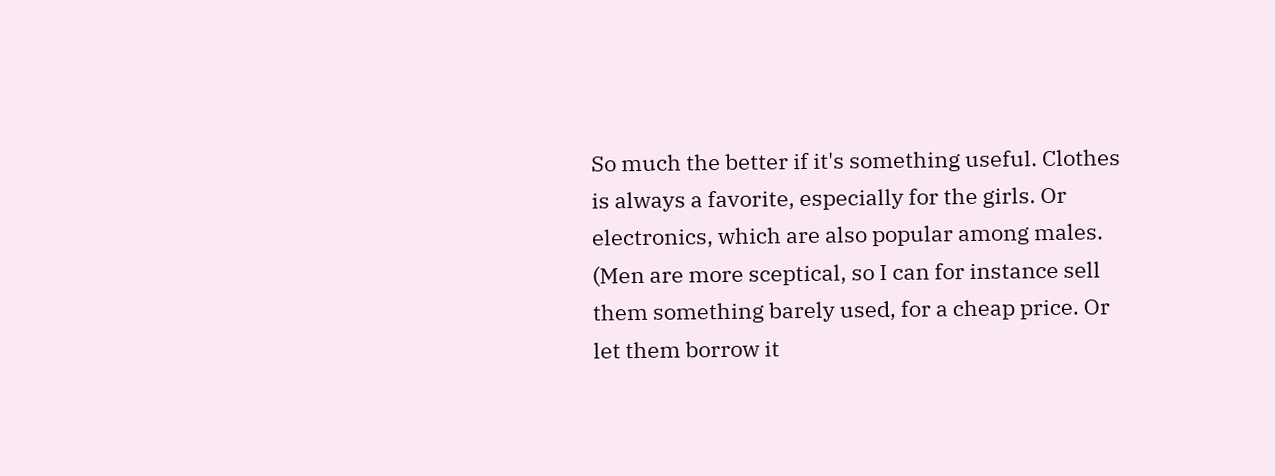So much the better if it's something useful. Clothes is always a favorite, especially for the girls. Or electronics, which are also popular among males. (Men are more sceptical, so I can for instance sell them something barely used, for a cheap price. Or let them borrow it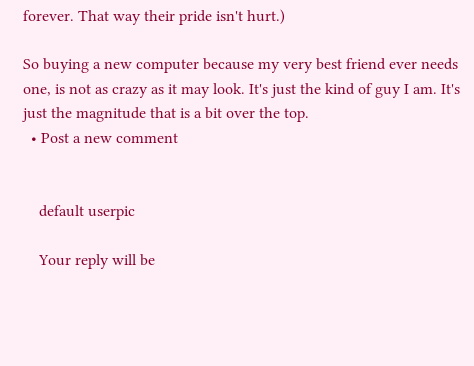forever. That way their pride isn't hurt.)

So buying a new computer because my very best friend ever needs one, is not as crazy as it may look. It's just the kind of guy I am. It's just the magnitude that is a bit over the top.
  • Post a new comment


    default userpic

    Your reply will be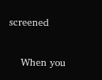screened

    When you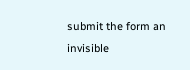submit the form an invisible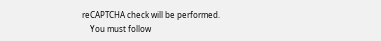reCAPTCHA check will be performed.
    You must follow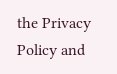the Privacy Policy and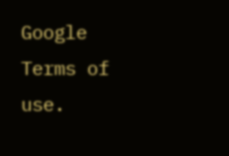Google Terms of use.